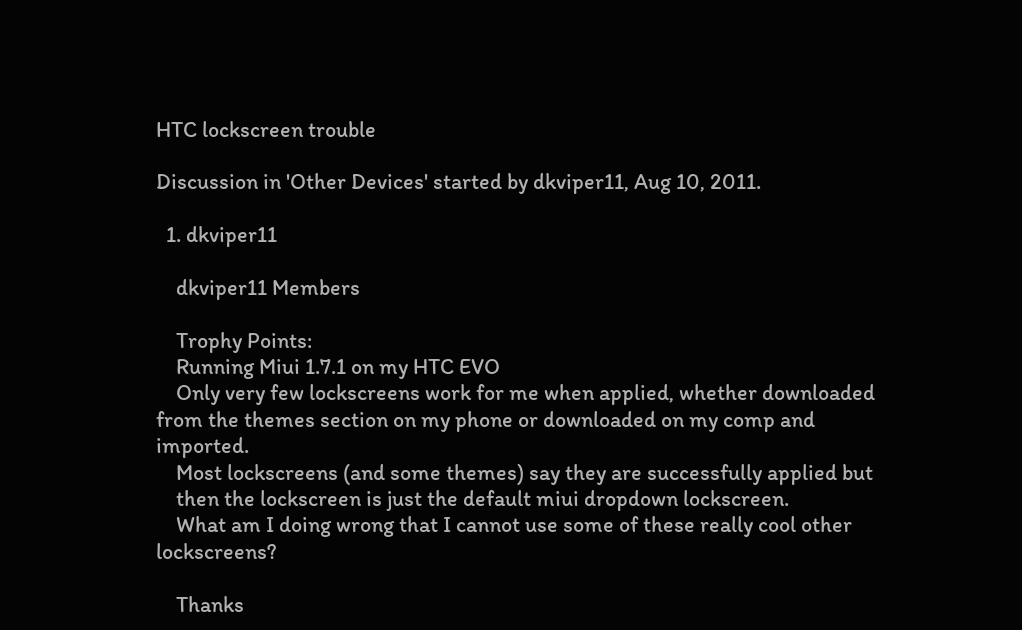HTC lockscreen trouble

Discussion in 'Other Devices' started by dkviper11, Aug 10, 2011.

  1. dkviper11

    dkviper11 Members

    Trophy Points:
    Running Miui 1.7.1 on my HTC EVO
    Only very few lockscreens work for me when applied, whether downloaded from the themes section on my phone or downloaded on my comp and imported.
    Most lockscreens (and some themes) say they are successfully applied but
    then the lockscreen is just the default miui dropdown lockscreen.
    What am I doing wrong that I cannot use some of these really cool other lockscreens?

    Thanks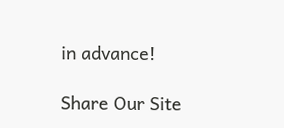in advance!

Share Our Site